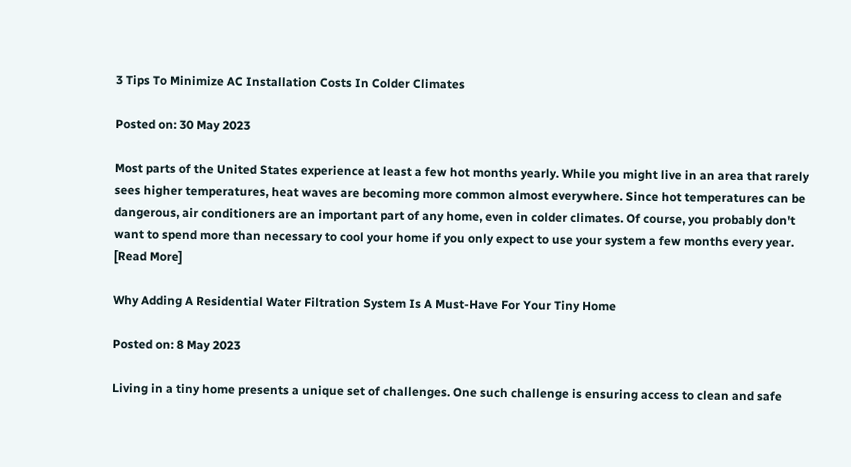3 Tips To Minimize AC Installation Costs In Colder Climates

Posted on: 30 May 2023

Most parts of the United States experience at least a few hot months yearly. While you might live in an area that rarely sees higher temperatures, heat waves are becoming more common almost everywhere. Since hot temperatures can be dangerous, air conditioners are an important part of any home, even in colder climates. Of course, you probably don't want to spend more than necessary to cool your home if you only expect to use your system a few months every year.
[Read More]

Why Adding A Residential Water Filtration System Is A Must-Have For Your Tiny Home

Posted on: 8 May 2023

Living in a tiny home presents a unique set of challenges. One such challenge is ensuring access to clean and safe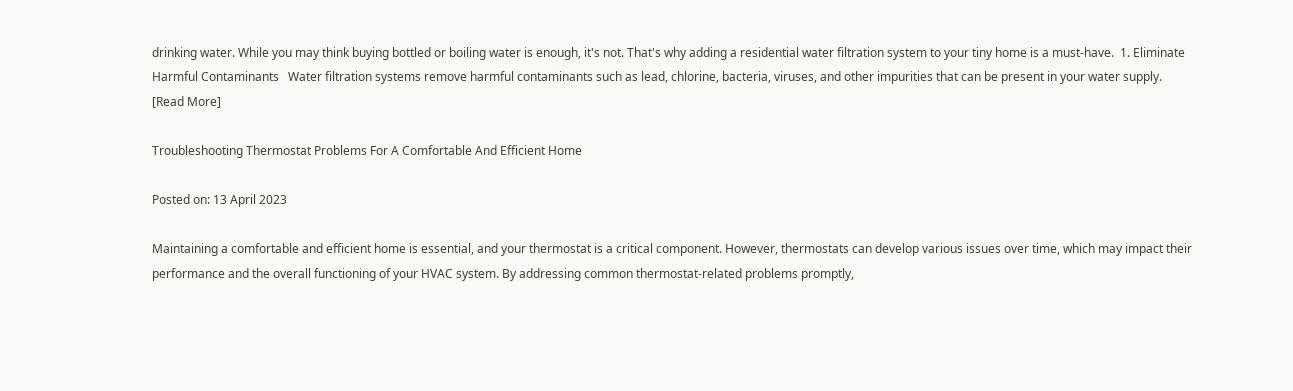drinking water. While you may think buying bottled or boiling water is enough, it's not. That's why adding a residential water filtration system to your tiny home is a must-have.  1. Eliminate Harmful Contaminants   Water filtration systems remove harmful contaminants such as lead, chlorine, bacteria, viruses, and other impurities that can be present in your water supply.
[Read More]

Troubleshooting Thermostat Problems For A Comfortable And Efficient Home

Posted on: 13 April 2023

Maintaining a comfortable and efficient home is essential, and your thermostat is a critical component. However, thermostats can develop various issues over time, which may impact their performance and the overall functioning of your HVAC system. By addressing common thermostat-related problems promptly,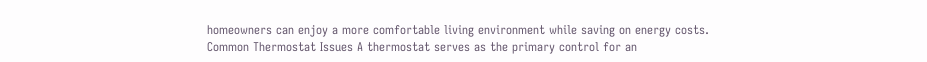homeowners can enjoy a more comfortable living environment while saving on energy costs. Common Thermostat Issues A thermostat serves as the primary control for an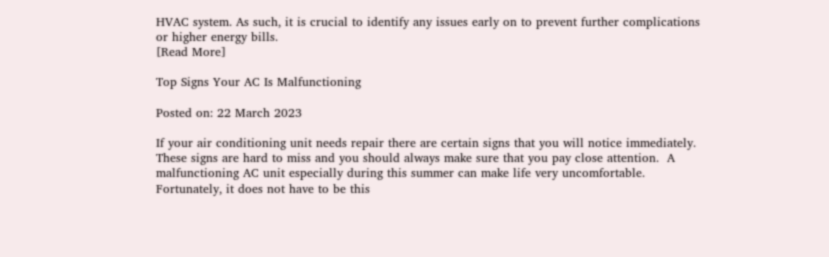HVAC system. As such, it is crucial to identify any issues early on to prevent further complications or higher energy bills.
[Read More]

Top Signs Your AC Is Malfunctioning

Posted on: 22 March 2023

If your air conditioning unit needs repair there are certain signs that you will notice immediately. These signs are hard to miss and you should always make sure that you pay close attention.  A malfunctioning AC unit especially during this summer can make life very uncomfortable. Fortunately, it does not have to be this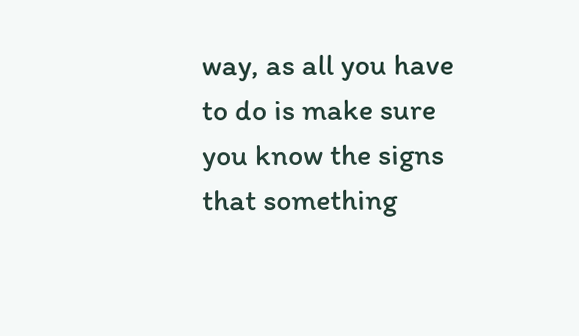way, as all you have to do is make sure you know the signs that something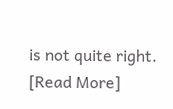is not quite right.
[Read More]